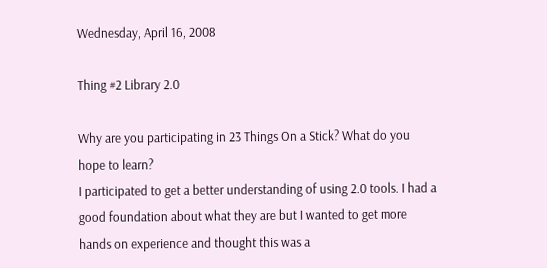Wednesday, April 16, 2008

Thing #2 Library 2.0

Why are you participating in 23 Things On a Stick? What do you hope to learn?
I participated to get a better understanding of using 2.0 tools. I had a good foundation about what they are but I wanted to get more hands on experience and thought this was a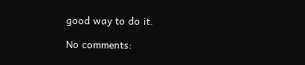good way to do it.

No comments: